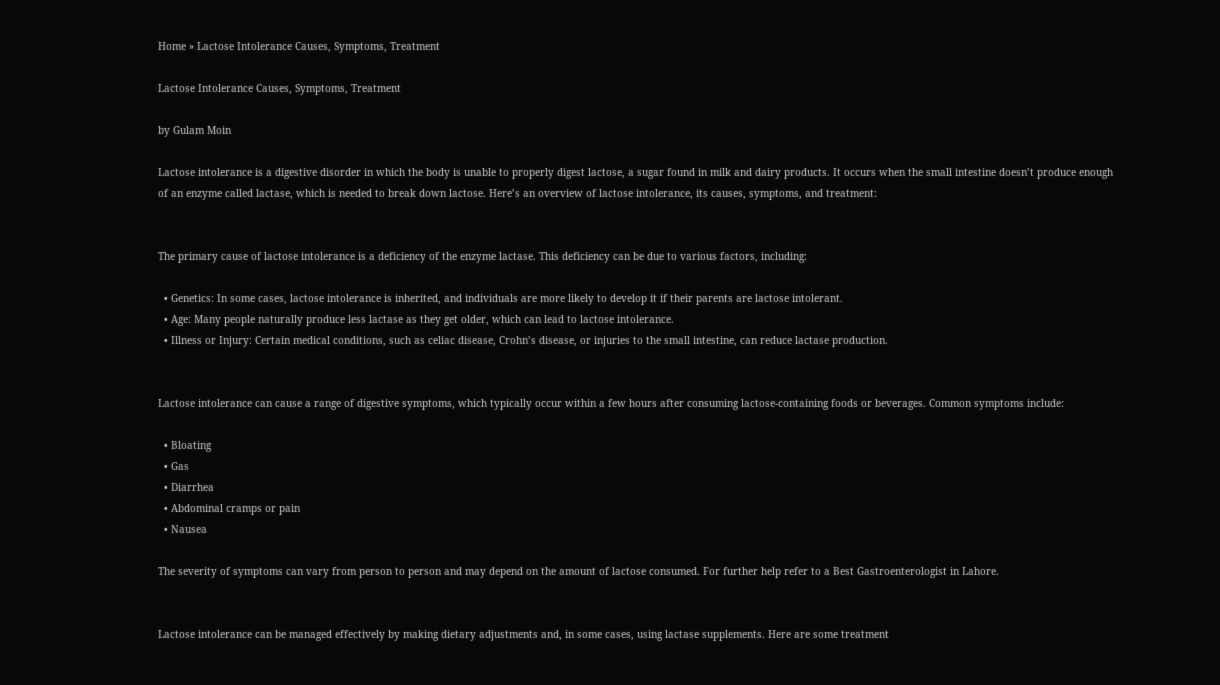Home » Lactose Intolerance Causes, Symptoms, Treatment

Lactose Intolerance Causes, Symptoms, Treatment

by Gulam Moin

Lactose intolerance is a digestive disorder in which the body is unable to properly digest lactose, a sugar found in milk and dairy products. It occurs when the small intestine doesn’t produce enough of an enzyme called lactase, which is needed to break down lactose. Here’s an overview of lactose intolerance, its causes, symptoms, and treatment:


The primary cause of lactose intolerance is a deficiency of the enzyme lactase. This deficiency can be due to various factors, including:

  • Genetics: In some cases, lactose intolerance is inherited, and individuals are more likely to develop it if their parents are lactose intolerant.
  • Age: Many people naturally produce less lactase as they get older, which can lead to lactose intolerance.
  • Illness or Injury: Certain medical conditions, such as celiac disease, Crohn’s disease, or injuries to the small intestine, can reduce lactase production.


Lactose intolerance can cause a range of digestive symptoms, which typically occur within a few hours after consuming lactose-containing foods or beverages. Common symptoms include:

  • Bloating
  • Gas
  • Diarrhea
  • Abdominal cramps or pain
  • Nausea

The severity of symptoms can vary from person to person and may depend on the amount of lactose consumed. For further help refer to a Best Gastroenterologist in Lahore.


Lactose intolerance can be managed effectively by making dietary adjustments and, in some cases, using lactase supplements. Here are some treatment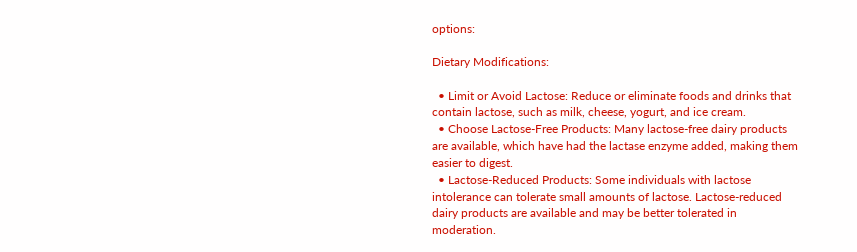options:

Dietary Modifications:

  • Limit or Avoid Lactose: Reduce or eliminate foods and drinks that contain lactose, such as milk, cheese, yogurt, and ice cream.
  • Choose Lactose-Free Products: Many lactose-free dairy products are available, which have had the lactase enzyme added, making them easier to digest.
  • Lactose-Reduced Products: Some individuals with lactose intolerance can tolerate small amounts of lactose. Lactose-reduced dairy products are available and may be better tolerated in moderation.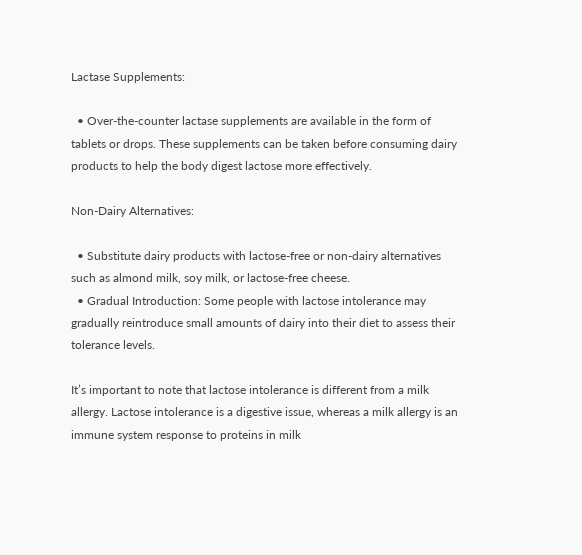Lactase Supplements:

  • Over-the-counter lactase supplements are available in the form of tablets or drops. These supplements can be taken before consuming dairy products to help the body digest lactose more effectively.

Non-Dairy Alternatives:

  • Substitute dairy products with lactose-free or non-dairy alternatives such as almond milk, soy milk, or lactose-free cheese.
  • Gradual Introduction: Some people with lactose intolerance may gradually reintroduce small amounts of dairy into their diet to assess their tolerance levels.

It’s important to note that lactose intolerance is different from a milk allergy. Lactose intolerance is a digestive issue, whereas a milk allergy is an immune system response to proteins in milk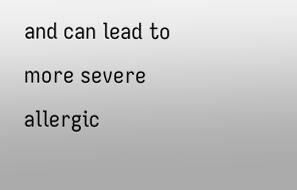and can lead to more severe allergic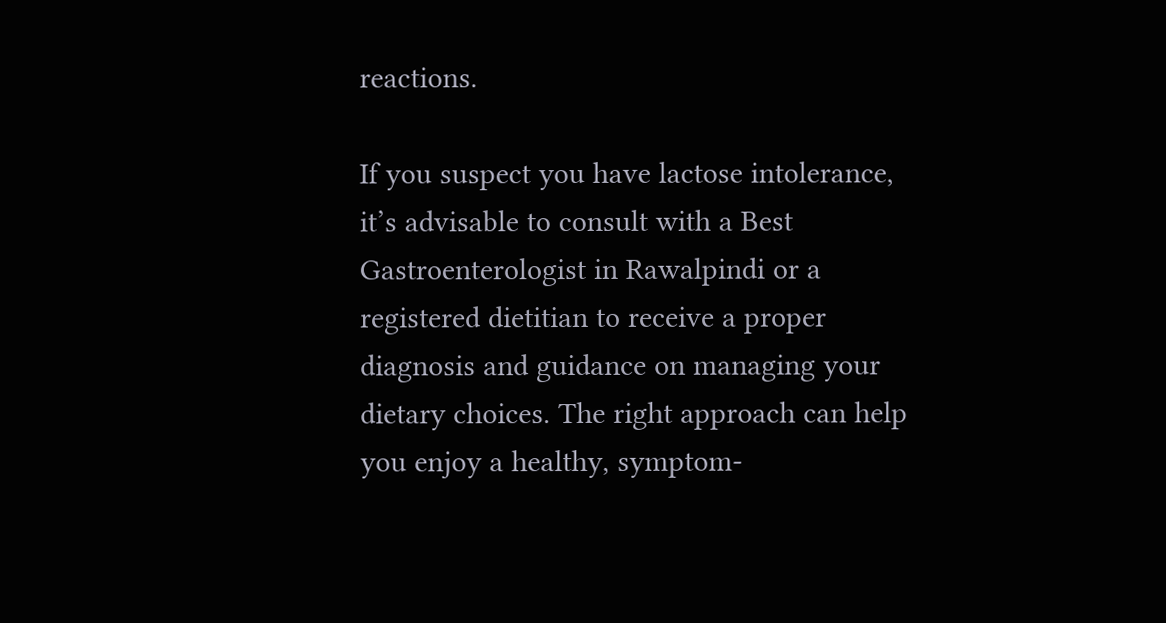reactions.

If you suspect you have lactose intolerance, it’s advisable to consult with a Best Gastroenterologist in Rawalpindi or a registered dietitian to receive a proper diagnosis and guidance on managing your dietary choices. The right approach can help you enjoy a healthy, symptom-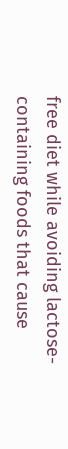free diet while avoiding lactose-containing foods that cause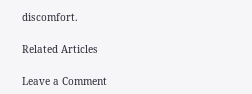discomfort.

Related Articles

Leave a Comment